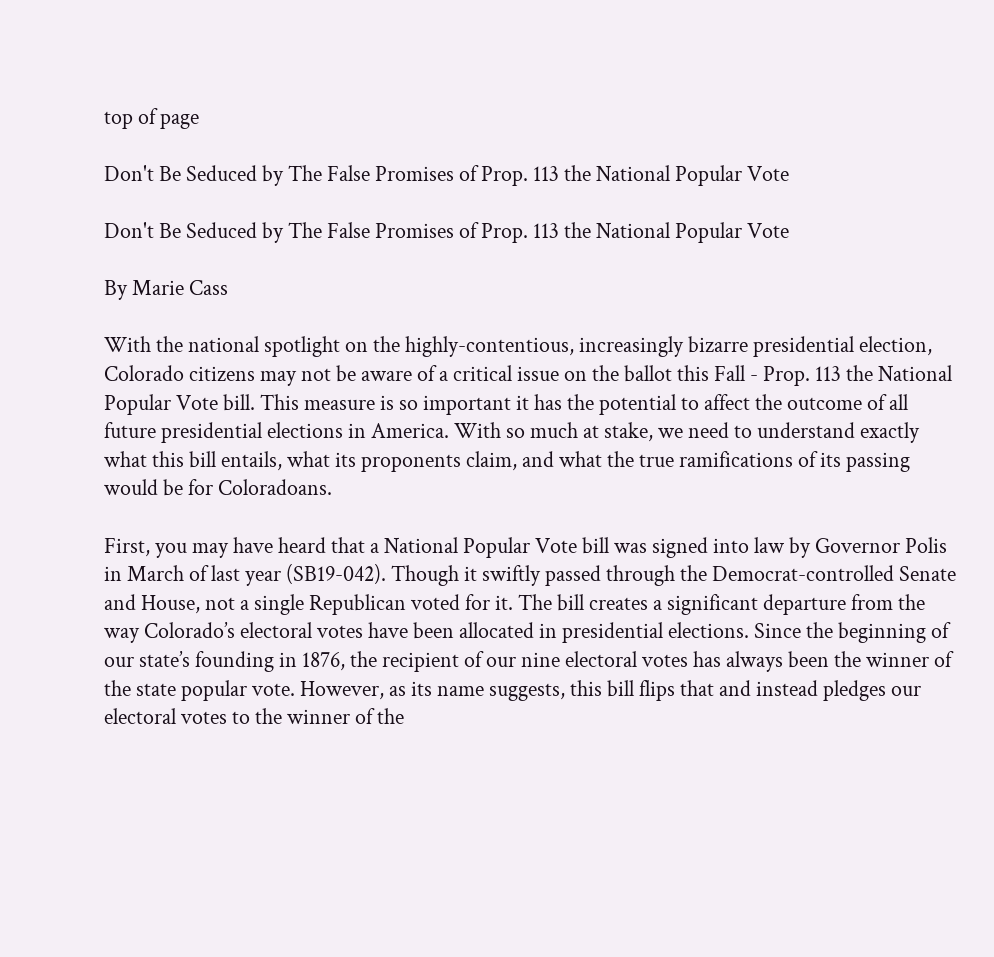top of page

Don't Be Seduced by The False Promises of Prop. 113 the National Popular Vote

Don't Be Seduced by The False Promises of Prop. 113 the National Popular Vote

By Marie Cass

With the national spotlight on the highly-contentious, increasingly bizarre presidential election, Colorado citizens may not be aware of a critical issue on the ballot this Fall - Prop. 113 the National Popular Vote bill. This measure is so important it has the potential to affect the outcome of all future presidential elections in America. With so much at stake, we need to understand exactly what this bill entails, what its proponents claim, and what the true ramifications of its passing would be for Coloradoans.

First, you may have heard that a National Popular Vote bill was signed into law by Governor Polis in March of last year (SB19-042). Though it swiftly passed through the Democrat-controlled Senate and House, not a single Republican voted for it. The bill creates a significant departure from the way Colorado’s electoral votes have been allocated in presidential elections. Since the beginning of our state’s founding in 1876, the recipient of our nine electoral votes has always been the winner of the state popular vote. However, as its name suggests, this bill flips that and instead pledges our electoral votes to the winner of the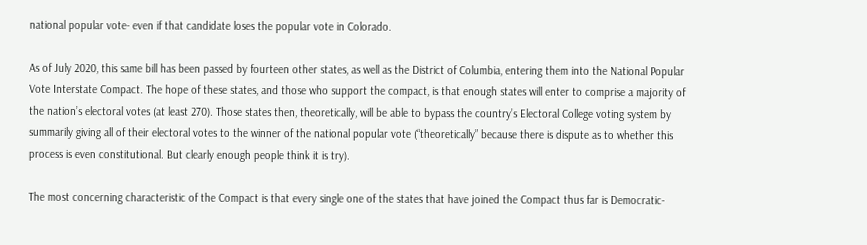national popular vote- even if that candidate loses the popular vote in Colorado.

As of July 2020, this same bill has been passed by fourteen other states, as well as the District of Columbia, entering them into the National Popular Vote Interstate Compact. The hope of these states, and those who support the compact, is that enough states will enter to comprise a majority of the nation’s electoral votes (at least 270). Those states then, theoretically, will be able to bypass the country’s Electoral College voting system by summarily giving all of their electoral votes to the winner of the national popular vote (“theoretically” because there is dispute as to whether this process is even constitutional. But clearly enough people think it is try).

The most concerning characteristic of the Compact is that every single one of the states that have joined the Compact thus far is Democratic-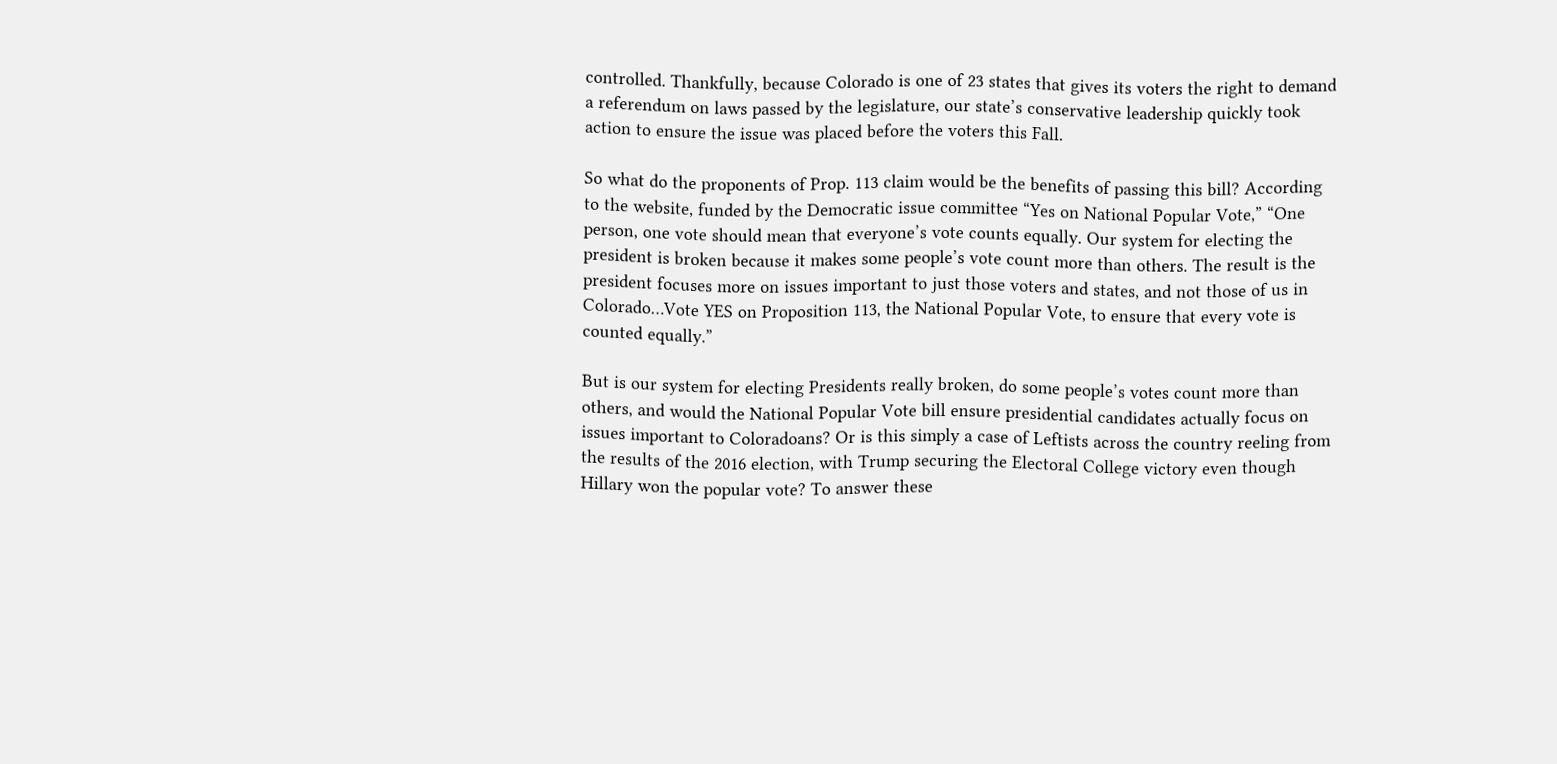controlled. Thankfully, because Colorado is one of 23 states that gives its voters the right to demand a referendum on laws passed by the legislature, our state’s conservative leadership quickly took action to ensure the issue was placed before the voters this Fall.

So what do the proponents of Prop. 113 claim would be the benefits of passing this bill? According to the website, funded by the Democratic issue committee “Yes on National Popular Vote,” “One person, one vote should mean that everyone’s vote counts equally. Our system for electing the president is broken because it makes some people’s vote count more than others. The result is the president focuses more on issues important to just those voters and states, and not those of us in Colorado…Vote YES on Proposition 113, the National Popular Vote, to ensure that every vote is counted equally.”

But is our system for electing Presidents really broken, do some people’s votes count more than others, and would the National Popular Vote bill ensure presidential candidates actually focus on issues important to Coloradoans? Or is this simply a case of Leftists across the country reeling from the results of the 2016 election, with Trump securing the Electoral College victory even though Hillary won the popular vote? To answer these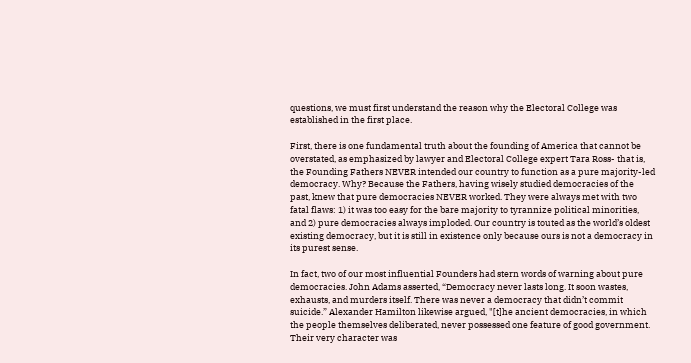questions, we must first understand the reason why the Electoral College was established in the first place.

First, there is one fundamental truth about the founding of America that cannot be overstated, as emphasized by lawyer and Electoral College expert Tara Ross- that is, the Founding Fathers NEVER intended our country to function as a pure majority-led democracy. Why? Because the Fathers, having wisely studied democracies of the past, knew that pure democracies NEVER worked. They were always met with two fatal flaws: 1) it was too easy for the bare majority to tyrannize political minorities, and 2) pure democracies always imploded. Our country is touted as the world’s oldest existing democracy, but it is still in existence only because ours is not a democracy in its purest sense.

In fact, two of our most influential Founders had stern words of warning about pure democracies. John Adams asserted, “Democracy never lasts long. It soon wastes, exhausts, and murders itself. There was never a democracy that didn’t commit suicide.” Alexander Hamilton likewise argued, "[t]he ancient democracies, in which the people themselves deliberated, never possessed one feature of good government. Their very character was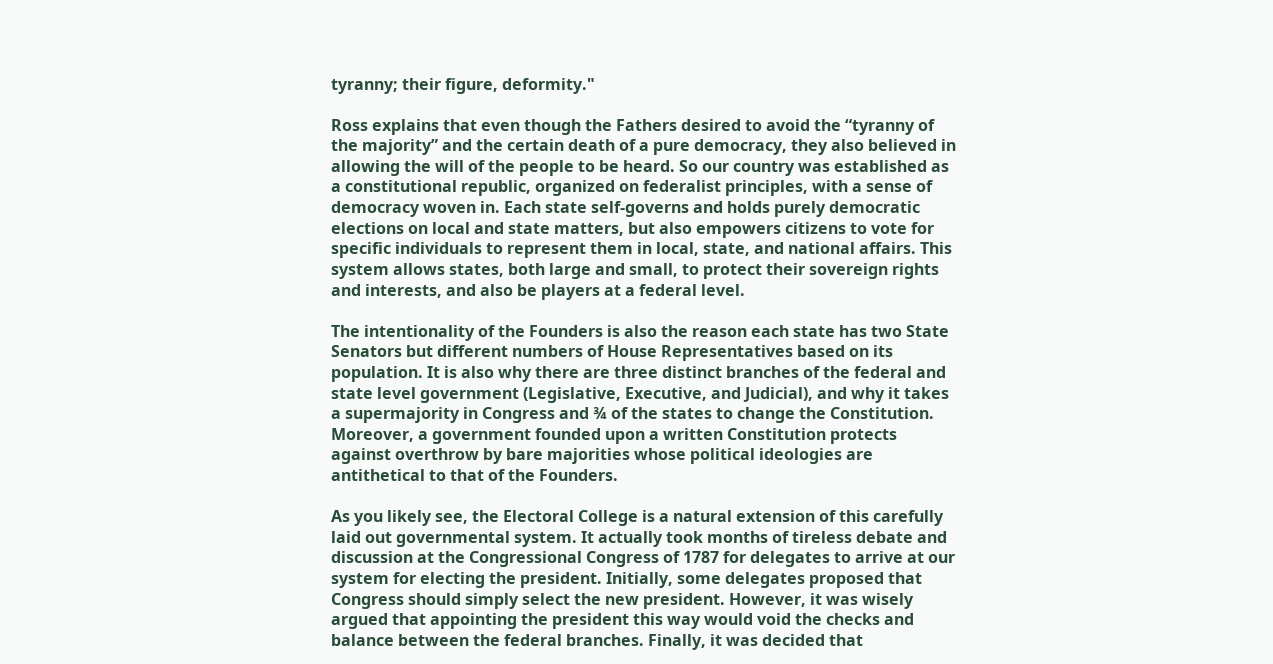tyranny; their figure, deformity."

Ross explains that even though the Fathers desired to avoid the “tyranny of the majority” and the certain death of a pure democracy, they also believed in allowing the will of the people to be heard. So our country was established as a constitutional republic, organized on federalist principles, with a sense of democracy woven in. Each state self-governs and holds purely democratic elections on local and state matters, but also empowers citizens to vote for specific individuals to represent them in local, state, and national affairs. This system allows states, both large and small, to protect their sovereign rights and interests, and also be players at a federal level.

The intentionality of the Founders is also the reason each state has two State Senators but different numbers of House Representatives based on its population. It is also why there are three distinct branches of the federal and state level government (Legislative, Executive, and Judicial), and why it takes a supermajority in Congress and ¾ of the states to change the Constitution. Moreover, a government founded upon a written Constitution protects against overthrow by bare majorities whose political ideologies are antithetical to that of the Founders.

As you likely see, the Electoral College is a natural extension of this carefully laid out governmental system. It actually took months of tireless debate and discussion at the Congressional Congress of 1787 for delegates to arrive at our system for electing the president. Initially, some delegates proposed that Congress should simply select the new president. However, it was wisely argued that appointing the president this way would void the checks and balance between the federal branches. Finally, it was decided that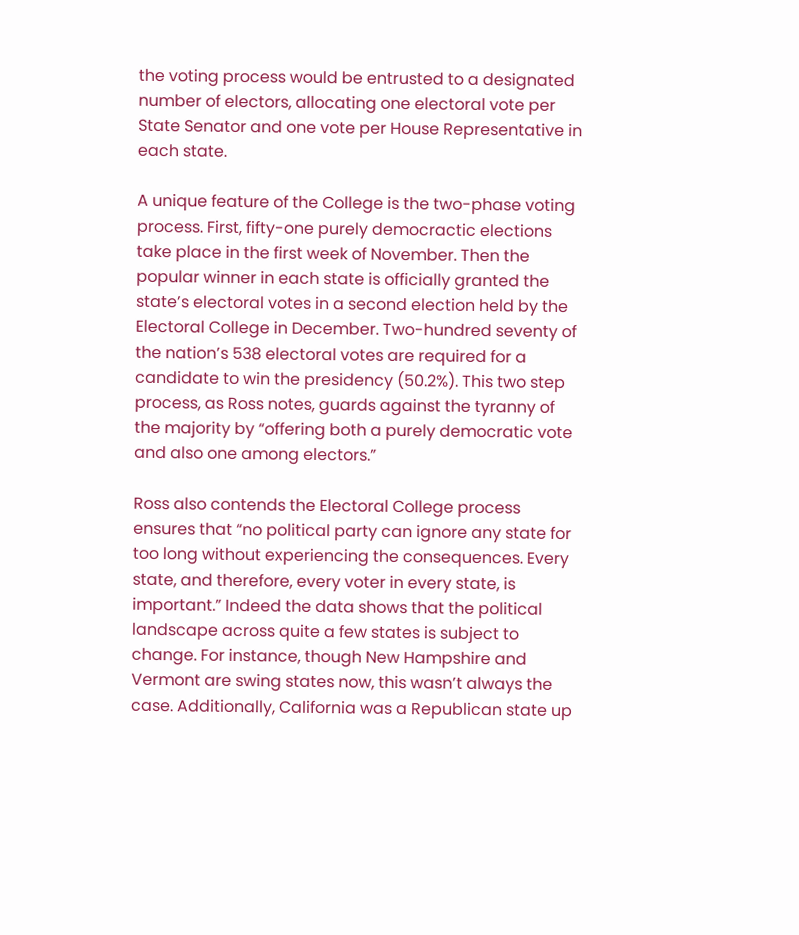the voting process would be entrusted to a designated number of electors, allocating one electoral vote per State Senator and one vote per House Representative in each state.

A unique feature of the College is the two-phase voting process. First, fifty-one purely democractic elections take place in the first week of November. Then the popular winner in each state is officially granted the state’s electoral votes in a second election held by the Electoral College in December. Two-hundred seventy of the nation’s 538 electoral votes are required for a candidate to win the presidency (50.2%). This two step process, as Ross notes, guards against the tyranny of the majority by “offering both a purely democratic vote and also one among electors.”

Ross also contends the Electoral College process ensures that “no political party can ignore any state for too long without experiencing the consequences. Every state, and therefore, every voter in every state, is important.” Indeed the data shows that the political landscape across quite a few states is subject to change. For instance, though New Hampshire and Vermont are swing states now, this wasn’t always the case. Additionally, California was a Republican state up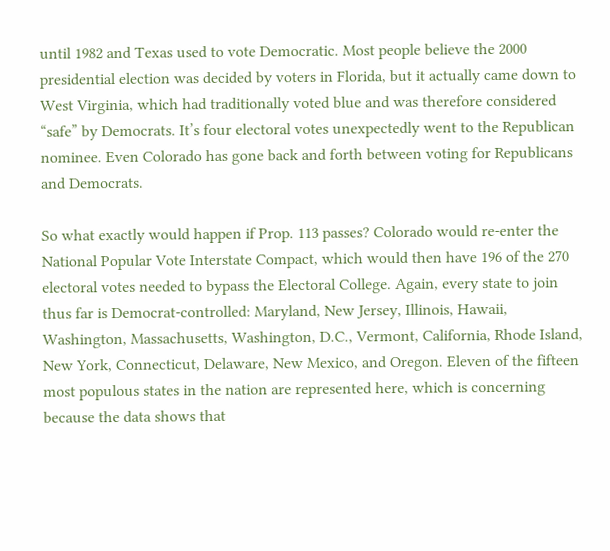until 1982 and Texas used to vote Democratic. Most people believe the 2000 presidential election was decided by voters in Florida, but it actually came down to West Virginia, which had traditionally voted blue and was therefore considered “safe” by Democrats. It’s four electoral votes unexpectedly went to the Republican nominee. Even Colorado has gone back and forth between voting for Republicans and Democrats.

So what exactly would happen if Prop. 113 passes? Colorado would re-enter the National Popular Vote Interstate Compact, which would then have 196 of the 270 electoral votes needed to bypass the Electoral College. Again, every state to join thus far is Democrat-controlled: Maryland, New Jersey, Illinois, Hawaii, Washington, Massachusetts, Washington, D.C., Vermont, California, Rhode Island, New York, Connecticut, Delaware, New Mexico, and Oregon. Eleven of the fifteen most populous states in the nation are represented here, which is concerning because the data shows that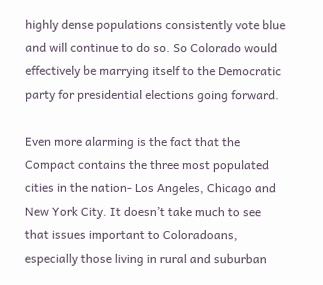highly dense populations consistently vote blue and will continue to do so. So Colorado would effectively be marrying itself to the Democratic party for presidential elections going forward.

Even more alarming is the fact that the Compact contains the three most populated cities in the nation- Los Angeles, Chicago and New York City. It doesn’t take much to see that issues important to Coloradoans, especially those living in rural and suburban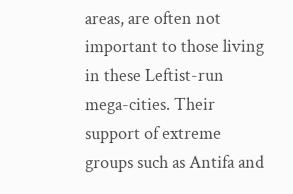areas, are often not important to those living in these Leftist-run mega-cities. Their support of extreme groups such as Antifa and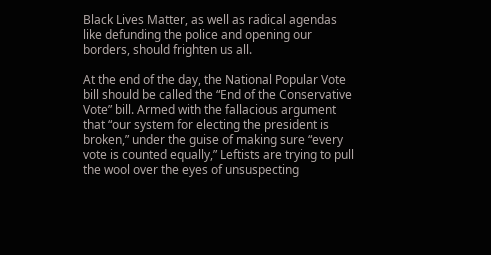Black Lives Matter, as well as radical agendas like defunding the police and opening our borders, should frighten us all.

At the end of the day, the National Popular Vote bill should be called the “End of the Conservative Vote” bill. Armed with the fallacious argument that “our system for electing the president is broken,” under the guise of making sure “every vote is counted equally,” Leftists are trying to pull the wool over the eyes of unsuspecting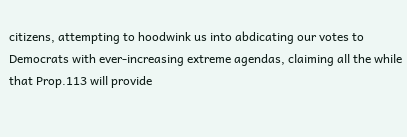citizens, attempting to hoodwink us into abdicating our votes to Democrats with ever-increasing extreme agendas, claiming all the while that Prop.113 will provide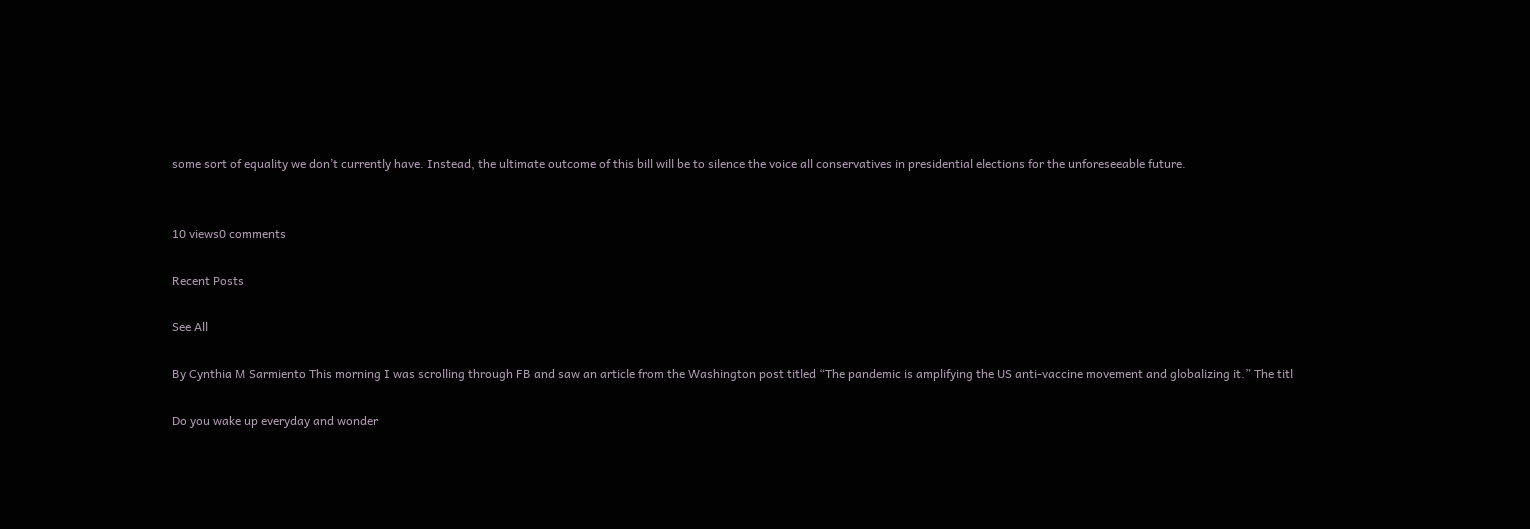some sort of equality we don’t currently have. Instead, the ultimate outcome of this bill will be to silence the voice all conservatives in presidential elections for the unforeseeable future.


10 views0 comments

Recent Posts

See All

By Cynthia M Sarmiento This morning I was scrolling through FB and saw an article from the Washington post titled “The pandemic is amplifying the US anti-vaccine movement and globalizing it.” The titl

Do you wake up everyday and wonder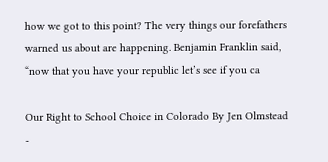how we got to this point? The very things our forefathers warned us about are happening. Benjamin Franklin said, “now that you have your republic let’s see if you ca

Our Right to School Choice in Colorado By Jen Olmstead -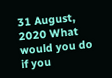31 August, 2020 What would you do if you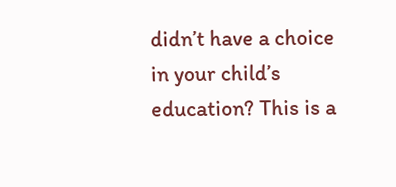didn’t have a choice in your child’s education? This is a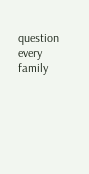question every family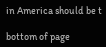in America should be t

bottom of page